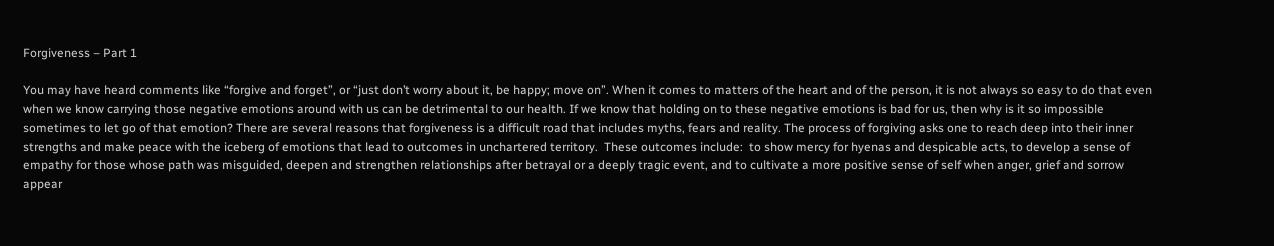Forgiveness – Part 1

You may have heard comments like “forgive and forget”, or “just don’t worry about it, be happy; move on”. When it comes to matters of the heart and of the person, it is not always so easy to do that even when we know carrying those negative emotions around with us can be detrimental to our health. If we know that holding on to these negative emotions is bad for us, then why is it so impossible sometimes to let go of that emotion? There are several reasons that forgiveness is a difficult road that includes myths, fears and reality. The process of forgiving asks one to reach deep into their inner strengths and make peace with the iceberg of emotions that lead to outcomes in unchartered territory.  These outcomes include:  to show mercy for hyenas and despicable acts, to develop a sense of empathy for those whose path was misguided, deepen and strengthen relationships after betrayal or a deeply tragic event, and to cultivate a more positive sense of self when anger, grief and sorrow appear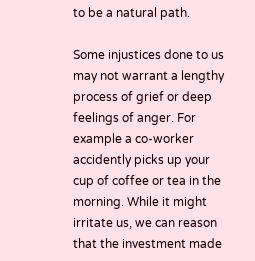to be a natural path.

Some injustices done to us may not warrant a lengthy process of grief or deep feelings of anger. For example a co-worker accidently picks up your cup of coffee or tea in the morning. While it might irritate us, we can reason that the investment made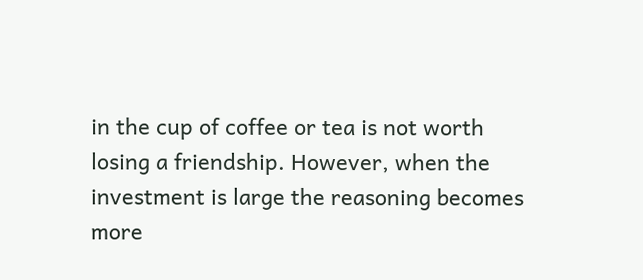in the cup of coffee or tea is not worth losing a friendship. However, when the investment is large the reasoning becomes more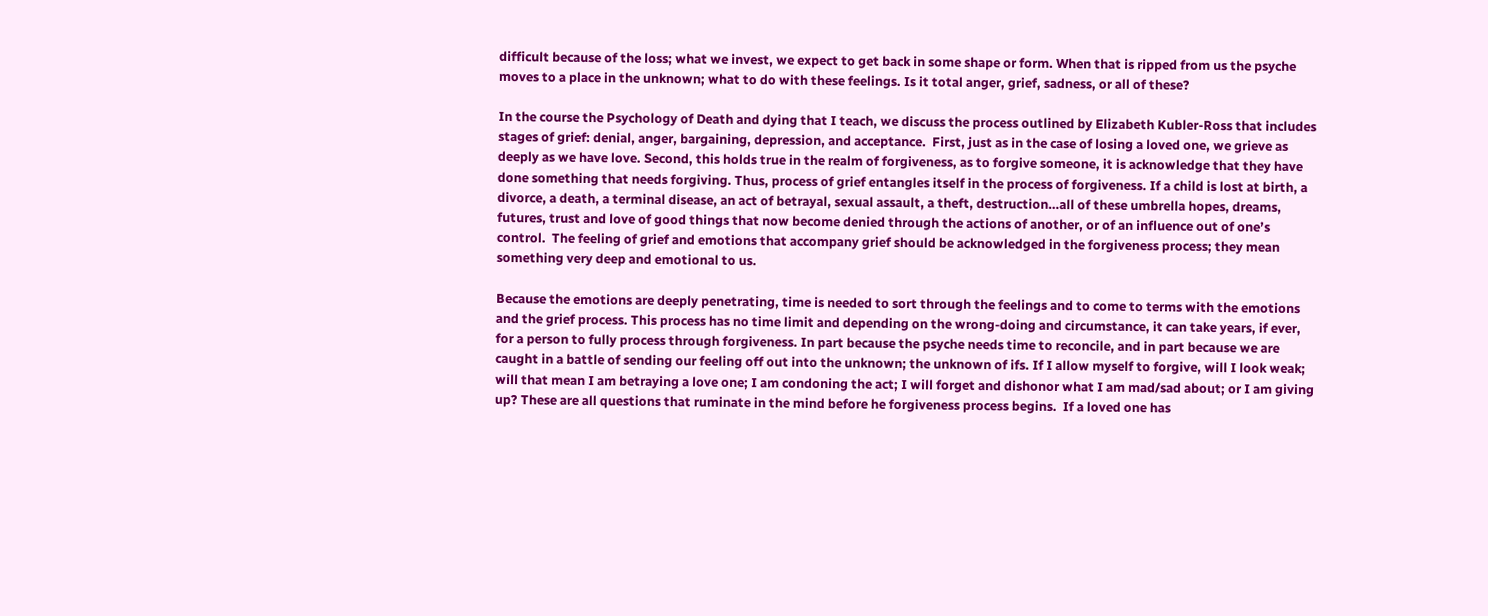difficult because of the loss; what we invest, we expect to get back in some shape or form. When that is ripped from us the psyche moves to a place in the unknown; what to do with these feelings. Is it total anger, grief, sadness, or all of these?

In the course the Psychology of Death and dying that I teach, we discuss the process outlined by Elizabeth Kubler-Ross that includes stages of grief: denial, anger, bargaining, depression, and acceptance.  First, just as in the case of losing a loved one, we grieve as deeply as we have love. Second, this holds true in the realm of forgiveness, as to forgive someone, it is acknowledge that they have done something that needs forgiving. Thus, process of grief entangles itself in the process of forgiveness. If a child is lost at birth, a divorce, a death, a terminal disease, an act of betrayal, sexual assault, a theft, destruction…all of these umbrella hopes, dreams, futures, trust and love of good things that now become denied through the actions of another, or of an influence out of one’s control.  The feeling of grief and emotions that accompany grief should be acknowledged in the forgiveness process; they mean something very deep and emotional to us.

Because the emotions are deeply penetrating, time is needed to sort through the feelings and to come to terms with the emotions and the grief process. This process has no time limit and depending on the wrong-doing and circumstance, it can take years, if ever, for a person to fully process through forgiveness. In part because the psyche needs time to reconcile, and in part because we are caught in a battle of sending our feeling off out into the unknown; the unknown of ifs. If I allow myself to forgive, will I look weak; will that mean I am betraying a love one; I am condoning the act; I will forget and dishonor what I am mad/sad about; or I am giving up? These are all questions that ruminate in the mind before he forgiveness process begins.  If a loved one has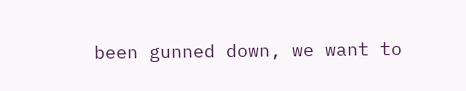been gunned down, we want to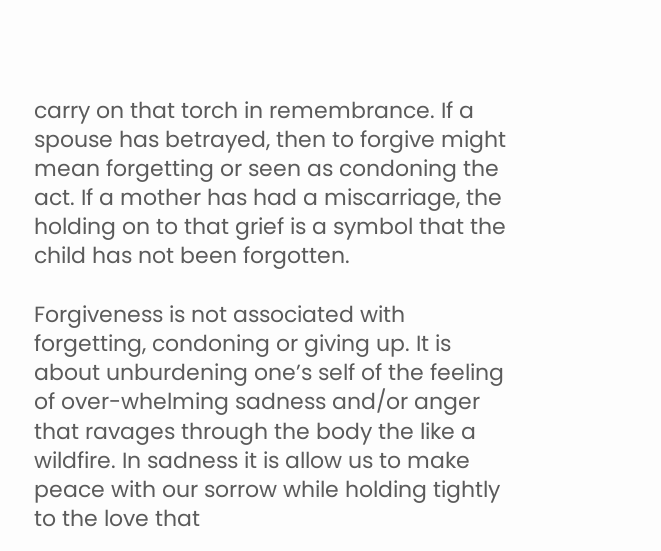carry on that torch in remembrance. If a spouse has betrayed, then to forgive might mean forgetting or seen as condoning the act. If a mother has had a miscarriage, the holding on to that grief is a symbol that the child has not been forgotten.

Forgiveness is not associated with forgetting, condoning or giving up. It is about unburdening one’s self of the feeling of over-whelming sadness and/or anger that ravages through the body the like a wildfire. In sadness it is allow us to make peace with our sorrow while holding tightly to the love that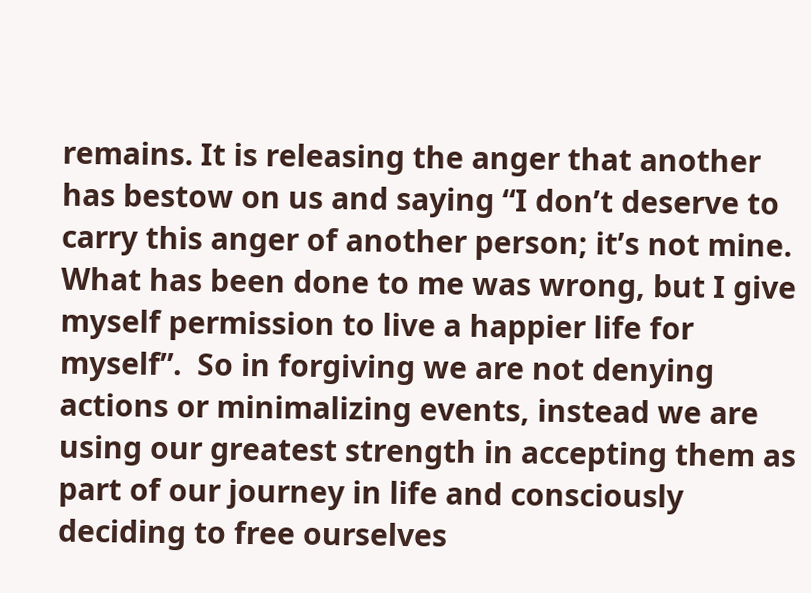remains. It is releasing the anger that another has bestow on us and saying “I don’t deserve to carry this anger of another person; it’s not mine. What has been done to me was wrong, but I give myself permission to live a happier life for myself”.  So in forgiving we are not denying actions or minimalizing events, instead we are using our greatest strength in accepting them as part of our journey in life and consciously deciding to free ourselves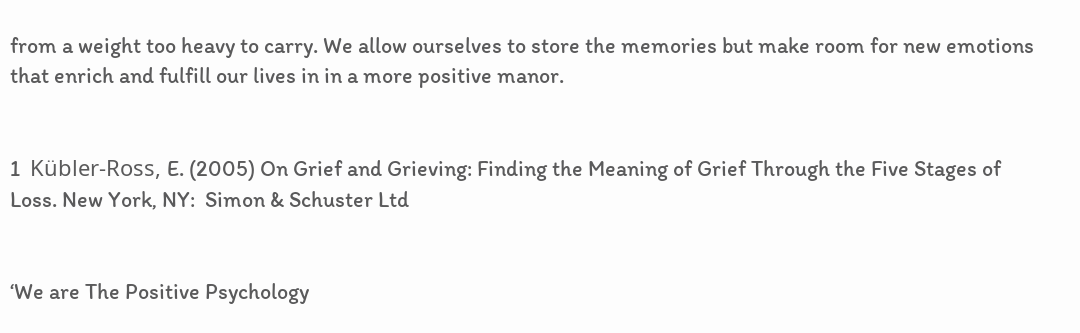from a weight too heavy to carry. We allow ourselves to store the memories but make room for new emotions that enrich and fulfill our lives in in a more positive manor.


1  Kübler-Ross, E. (2005) On Grief and Grieving: Finding the Meaning of Grief Through the Five Stages of Loss. New York, NY:  Simon & Schuster Ltd


‘We are The Positive Psychology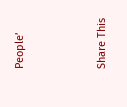People’



Share This